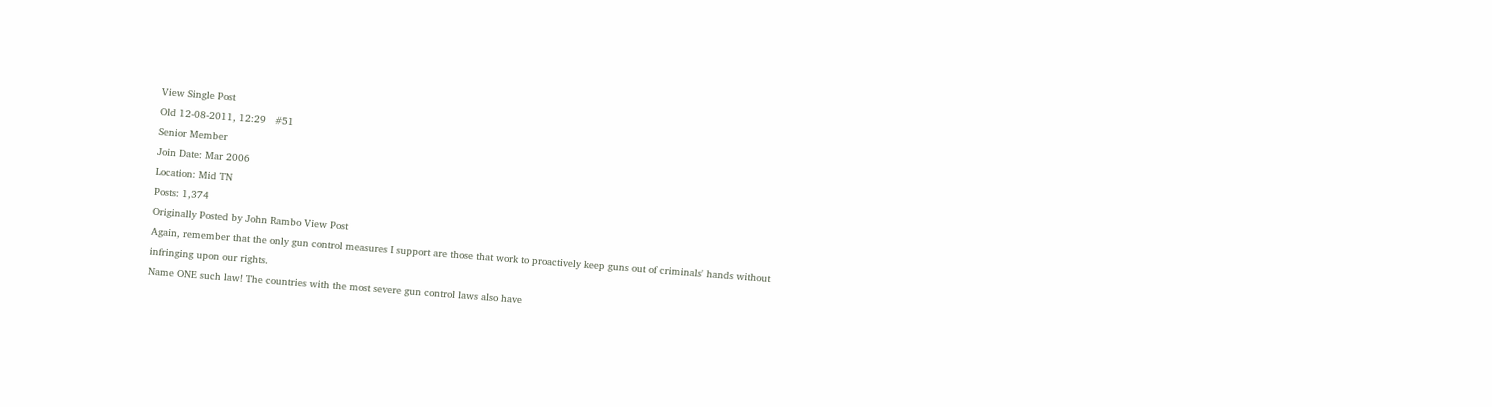View Single Post
Old 12-08-2011, 12:29   #51
Senior Member
Join Date: Mar 2006
Location: Mid TN
Posts: 1,374
Originally Posted by John Rambo View Post
Again, remember that the only gun control measures I support are those that work to proactively keep guns out of criminals' hands without infringing upon our rights.
Name ONE such law! The countries with the most severe gun control laws also have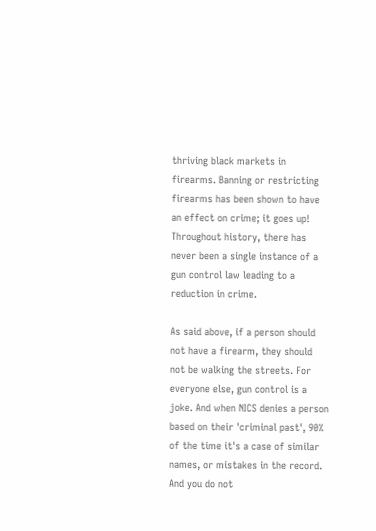thriving black markets in firearms. Banning or restricting firearms has been shown to have an effect on crime; it goes up! Throughout history, there has never been a single instance of a gun control law leading to a reduction in crime.

As said above, if a person should not have a firearm, they should not be walking the streets. For everyone else, gun control is a joke. And when NICS denies a person based on their 'criminal past', 90% of the time it's a case of similar names, or mistakes in the record. And you do not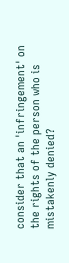consider that an 'infringement' on the rights of the person who is mistakenly denied?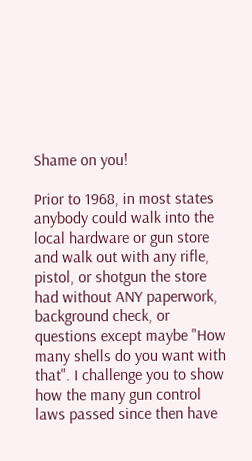Shame on you!

Prior to 1968, in most states anybody could walk into the local hardware or gun store and walk out with any rifle, pistol, or shotgun the store had without ANY paperwork, background check, or questions except maybe "How many shells do you want with that". I challenge you to show how the many gun control laws passed since then have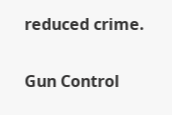reduced crime.

Gun Control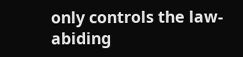only controls the law-abiding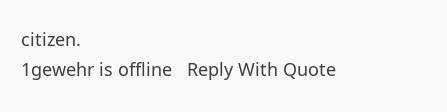citizen.
1gewehr is offline   Reply With Quote